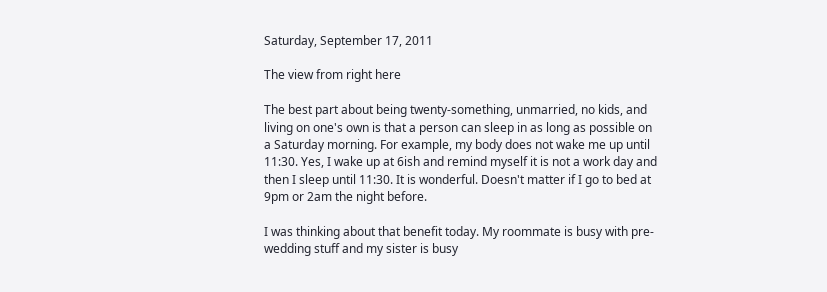Saturday, September 17, 2011

The view from right here

The best part about being twenty-something, unmarried, no kids, and living on one's own is that a person can sleep in as long as possible on a Saturday morning. For example, my body does not wake me up until 11:30. Yes, I wake up at 6ish and remind myself it is not a work day and then I sleep until 11:30. It is wonderful. Doesn't matter if I go to bed at 9pm or 2am the night before.

I was thinking about that benefit today. My roommate is busy with pre-wedding stuff and my sister is busy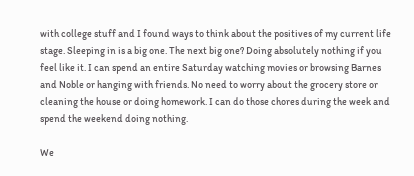with college stuff and I found ways to think about the positives of my current life stage. Sleeping in is a big one. The next big one? Doing absolutely nothing if you feel like it. I can spend an entire Saturday watching movies or browsing Barnes and Noble or hanging with friends. No need to worry about the grocery store or cleaning the house or doing homework. I can do those chores during the week and spend the weekend doing nothing.

We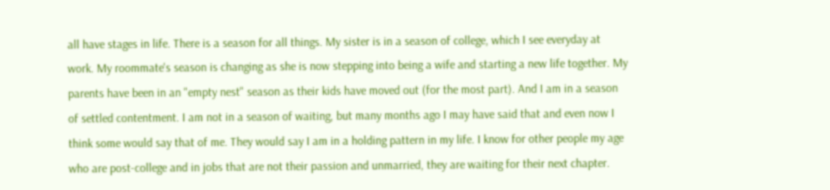all have stages in life. There is a season for all things. My sister is in a season of college, which I see everyday at work. My roommate's season is changing as she is now stepping into being a wife and starting a new life together. My parents have been in an "empty nest" season as their kids have moved out (for the most part). And I am in a season of settled contentment. I am not in a season of waiting, but many months ago I may have said that and even now I think some would say that of me. They would say I am in a holding pattern in my life. I know for other people my age who are post-college and in jobs that are not their passion and unmarried, they are waiting for their next chapter.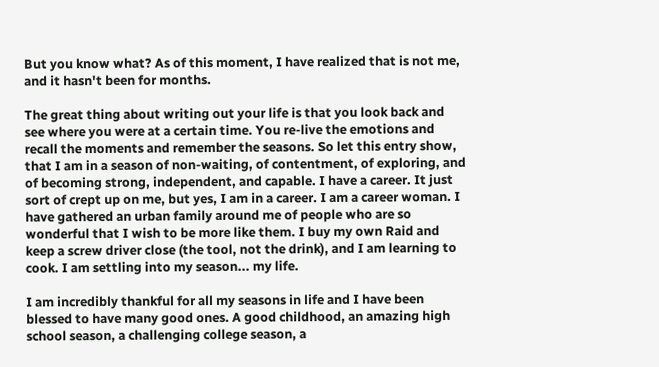But you know what? As of this moment, I have realized that is not me, and it hasn't been for months.

The great thing about writing out your life is that you look back and see where you were at a certain time. You re-live the emotions and recall the moments and remember the seasons. So let this entry show, that I am in a season of non-waiting, of contentment, of exploring, and of becoming strong, independent, and capable. I have a career. It just sort of crept up on me, but yes, I am in a career. I am a career woman. I have gathered an urban family around me of people who are so wonderful that I wish to be more like them. I buy my own Raid and keep a screw driver close (the tool, not the drink), and I am learning to cook. I am settling into my season... my life.

I am incredibly thankful for all my seasons in life and I have been blessed to have many good ones. A good childhood, an amazing high school season, a challenging college season, a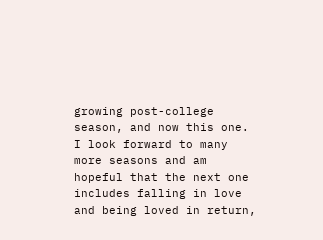growing post-college season, and now this one. I look forward to many more seasons and am hopeful that the next one includes falling in love and being loved in return,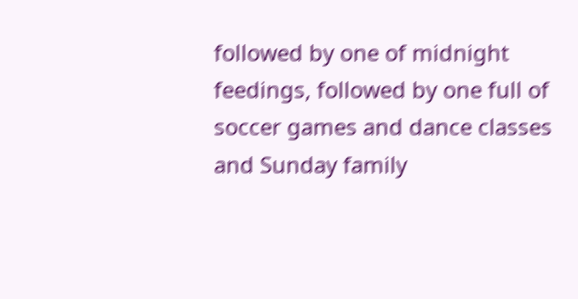followed by one of midnight feedings, followed by one full of soccer games and dance classes and Sunday family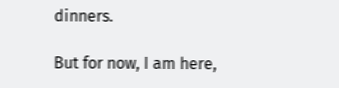dinners.

But for now, I am here,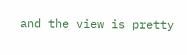and the view is pretty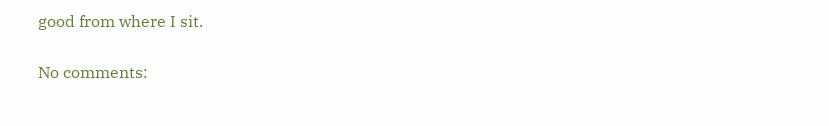good from where I sit.

No comments: